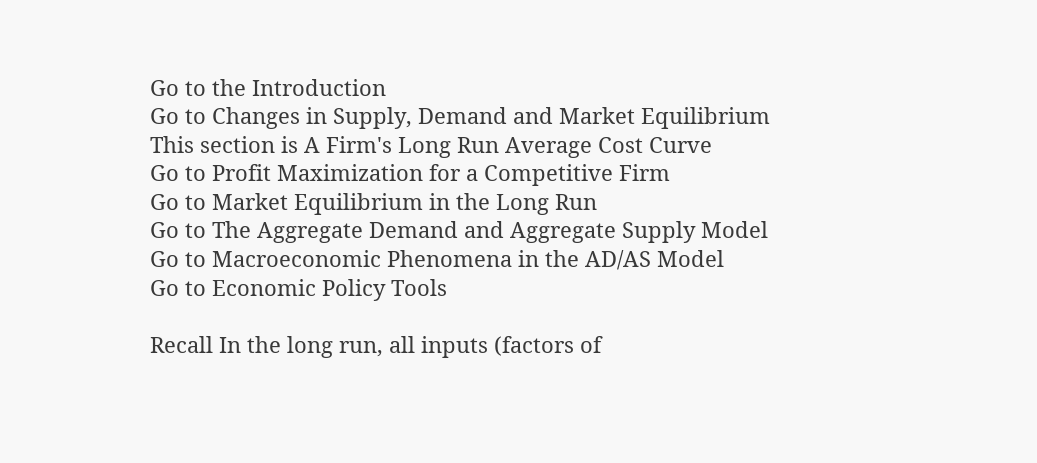Go to the Introduction
Go to Changes in Supply, Demand and Market Equilibrium
This section is A Firm's Long Run Average Cost Curve
Go to Profit Maximization for a Competitive Firm
Go to Market Equilibrium in the Long Run
Go to The Aggregate Demand and Aggregate Supply Model
Go to Macroeconomic Phenomena in the AD/AS Model
Go to Economic Policy Tools

Recall In the long run, all inputs (factors of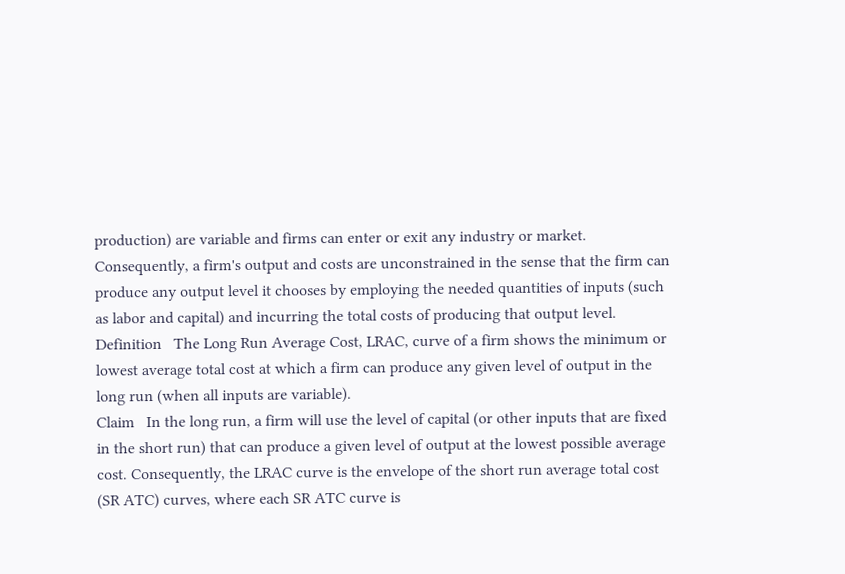production) are variable and firms can enter or exit any industry or market. Consequently, a firm's output and costs are unconstrained in the sense that the firm can produce any output level it chooses by employing the needed quantities of inputs (such as labor and capital) and incurring the total costs of producing that output level.
Definition   The Long Run Average Cost, LRAC, curve of a firm shows the minimum or lowest average total cost at which a firm can produce any given level of output in the long run (when all inputs are variable).
Claim   In the long run, a firm will use the level of capital (or other inputs that are fixed in the short run) that can produce a given level of output at the lowest possible average cost. Consequently, the LRAC curve is the envelope of the short run average total cost (SR ATC) curves, where each SR ATC curve is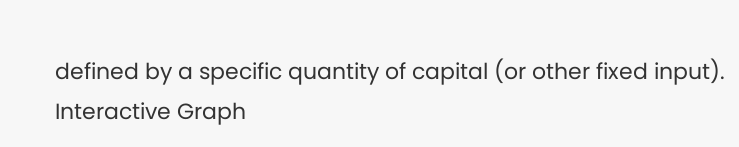defined by a specific quantity of capital (or other fixed input).
Interactive Graph